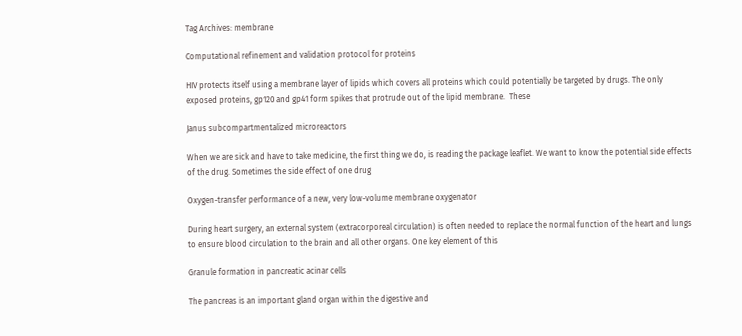Tag Archives: membrane

Computational refinement and validation protocol for proteins

HIV protects itself using a membrane layer of lipids which covers all proteins which could potentially be targeted by drugs. The only exposed proteins, gp120 and gp41 form spikes that protrude out of the lipid membrane.  These

Janus subcompartmentalized microreactors

When we are sick and have to take medicine, the first thing we do, is reading the package leaflet. We want to know the potential side effects of the drug. Sometimes the side effect of one drug

Oxygen-transfer performance of a new, very low-volume membrane oxygenator

During heart surgery, an external system (extracorporeal circulation) is often needed to replace the normal function of the heart and lungs to ensure blood circulation to the brain and all other organs. One key element of this

Granule formation in pancreatic acinar cells

The pancreas is an important gland organ within the digestive and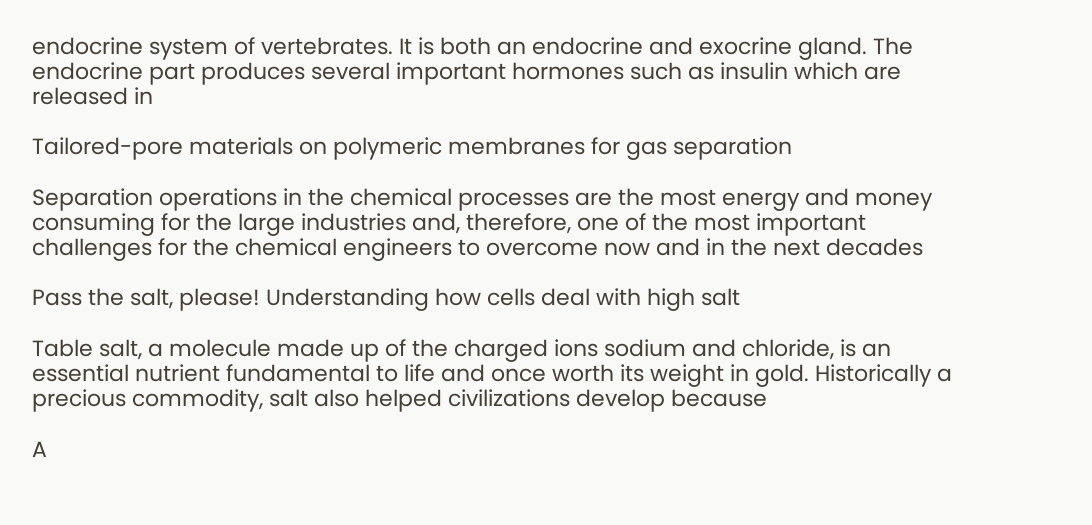endocrine system of vertebrates. It is both an endocrine and exocrine gland. The endocrine part produces several important hormones such as insulin which are released in

Tailored-pore materials on polymeric membranes for gas separation

Separation operations in the chemical processes are the most energy and money consuming for the large industries and, therefore, one of the most important challenges for the chemical engineers to overcome now and in the next decades

Pass the salt, please! Understanding how cells deal with high salt

Table salt, a molecule made up of the charged ions sodium and chloride, is an essential nutrient fundamental to life and once worth its weight in gold. Historically a precious commodity, salt also helped civilizations develop because

A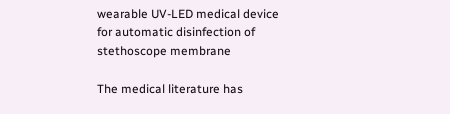wearable UV-LED medical device for automatic disinfection of stethoscope membrane

The medical literature has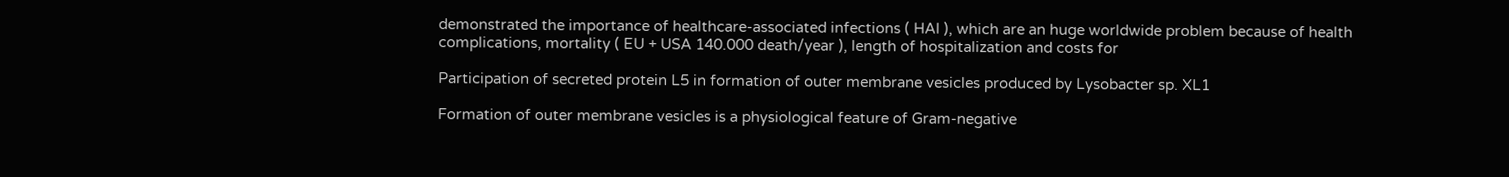demonstrated the importance of healthcare-associated infections ( HAI ), which are an huge worldwide problem because of health complications, mortality ( EU + USA 140.000 death/year ), length of hospitalization and costs for

Participation of secreted protein L5 in formation of outer membrane vesicles produced by Lysobacter sp. XL1

Formation of outer membrane vesicles is a physiological feature of Gram-negative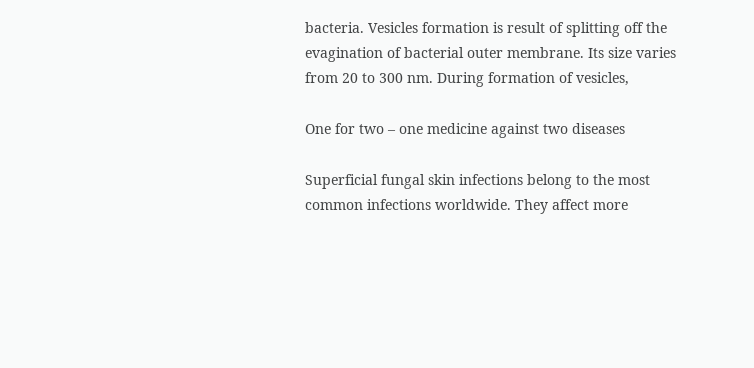bacteria. Vesicles formation is result of splitting off the evagination of bacterial outer membrane. Its size varies from 20 to 300 nm. During formation of vesicles,

One for two – one medicine against two diseases

Superficial fungal skin infections belong to the most common infections worldwide. They affect more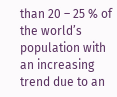than 20 – 25 % of the world’s population with an increasing trend due to an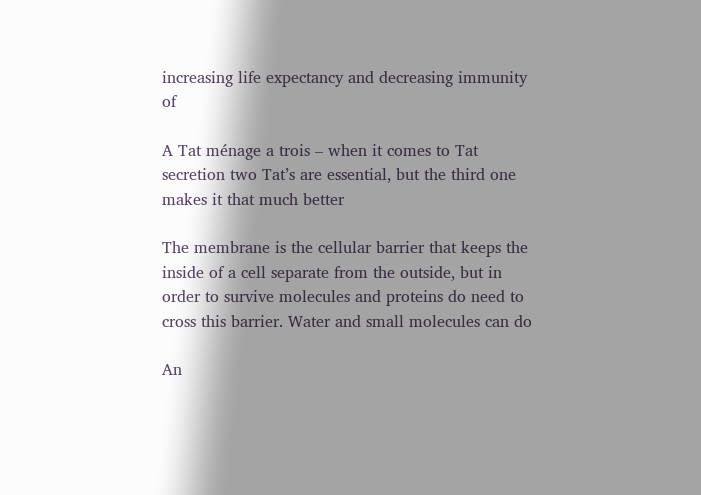increasing life expectancy and decreasing immunity of

A Tat ménage a trois – when it comes to Tat secretion two Tat’s are essential, but the third one makes it that much better

The membrane is the cellular barrier that keeps the inside of a cell separate from the outside, but in order to survive molecules and proteins do need to cross this barrier. Water and small molecules can do

An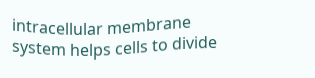intracellular membrane system helps cells to divide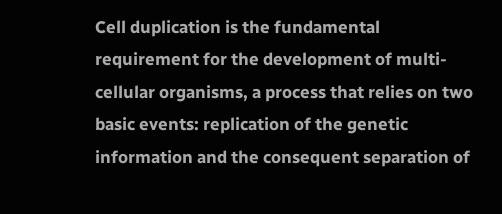Cell duplication is the fundamental requirement for the development of multi-cellular organisms, a process that relies on two basic events: replication of the genetic information and the consequent separation of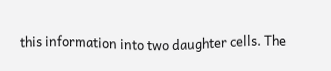this information into two daughter cells. The